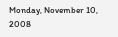Monday, November 10, 2008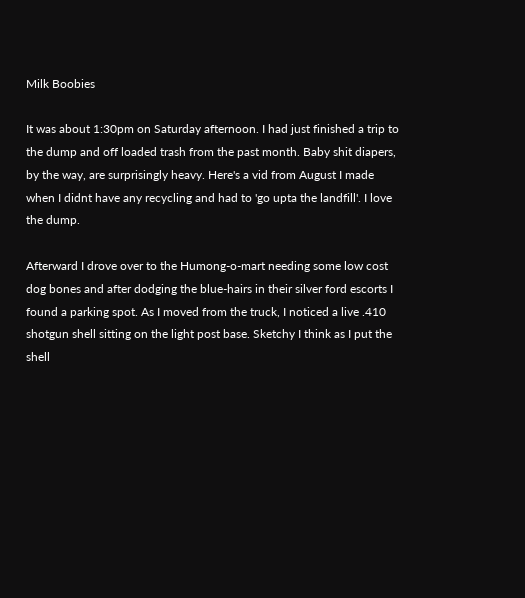Milk Boobies

It was about 1:30pm on Saturday afternoon. I had just finished a trip to the dump and off loaded trash from the past month. Baby shit diapers, by the way, are surprisingly heavy. Here's a vid from August I made when I didnt have any recycling and had to 'go upta the landfill'. I love the dump.

Afterward I drove over to the Humong-o-mart needing some low cost dog bones and after dodging the blue-hairs in their silver ford escorts I found a parking spot. As I moved from the truck, I noticed a live .410 shotgun shell sitting on the light post base. Sketchy I think as I put the shell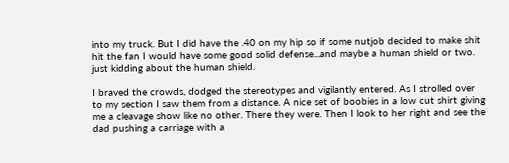into my truck. But I did have the .40 on my hip so if some nutjob decided to make shit hit the fan I would have some good solid defense...and maybe a human shield or two. just kidding about the human shield.

I braved the crowds, dodged the stereotypes and vigilantly entered. As I strolled over to my section I saw them from a distance. A nice set of boobies in a low cut shirt giving me a cleavage show like no other. There they were. Then I look to her right and see the dad pushing a carriage with a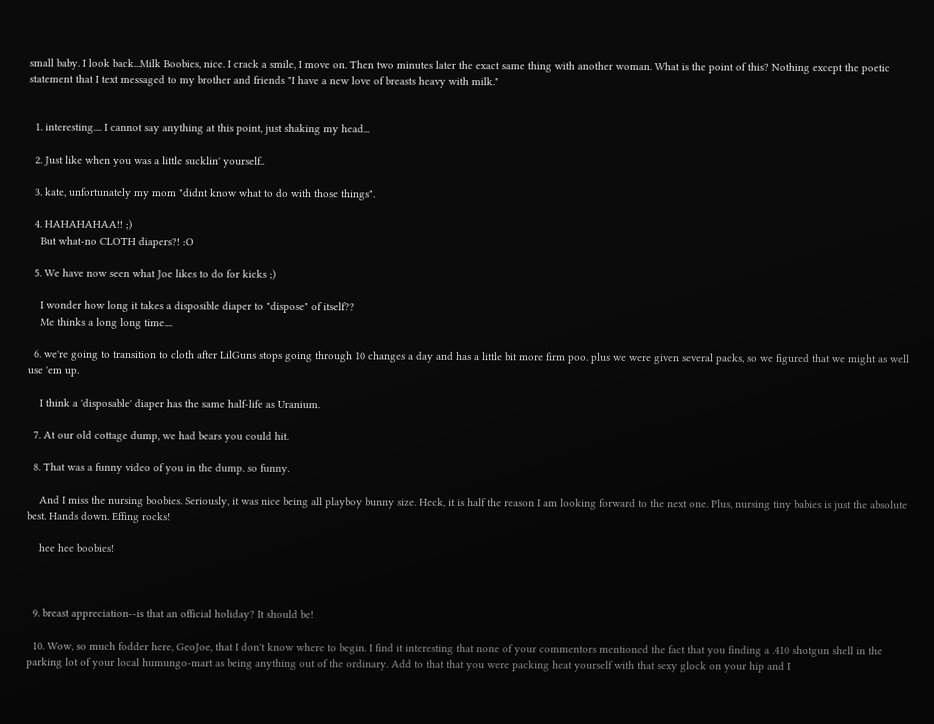small baby. I look back...Milk Boobies, nice. I crack a smile, I move on. Then two minutes later the exact same thing with another woman. What is the point of this? Nothing except the poetic statement that I text messaged to my brother and friends "I have a new love of breasts heavy with milk."


  1. interesting.... I cannot say anything at this point, just shaking my head...

  2. Just like when you was a little sucklin' yourself..

  3. kate, unfortunately my mom "didnt know what to do with those things".

  4. HAHAHAHAA!! ;)
    But what-no CLOTH diapers?! :O

  5. We have now seen what Joe likes to do for kicks ;)

    I wonder how long it takes a disposible diaper to "dispose" of itself??
    Me thinks a long long time....

  6. we're going to transition to cloth after LilGuns stops going through 10 changes a day and has a little bit more firm poo. plus we were given several packs, so we figured that we might as well use 'em up.

    I think a 'disposable' diaper has the same half-life as Uranium.

  7. At our old cottage dump, we had bears you could hit.

  8. That was a funny video of you in the dump. so funny.

    And I miss the nursing boobies. Seriously, it was nice being all playboy bunny size. Heck, it is half the reason I am looking forward to the next one. Plus, nursing tiny babies is just the absolute best. Hands down. Effing rocks!

    hee hee boobies!



  9. breast appreciation--is that an official holiday? It should be!

  10. Wow, so much fodder here, GeoJoe, that I don't know where to begin. I find it interesting that none of your commentors mentioned the fact that you finding a .410 shotgun shell in the parking lot of your local humungo-mart as being anything out of the ordinary. Add to that that you were packing heat yourself with that sexy glock on your hip and I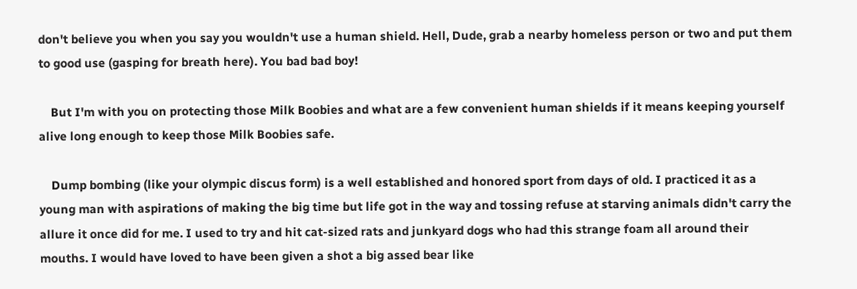don't believe you when you say you wouldn't use a human shield. Hell, Dude, grab a nearby homeless person or two and put them to good use (gasping for breath here). You bad bad boy!

    But I'm with you on protecting those Milk Boobies and what are a few convenient human shields if it means keeping yourself alive long enough to keep those Milk Boobies safe.

    Dump bombing (like your olympic discus form) is a well established and honored sport from days of old. I practiced it as a young man with aspirations of making the big time but life got in the way and tossing refuse at starving animals didn't carry the allure it once did for me. I used to try and hit cat-sized rats and junkyard dogs who had this strange foam all around their mouths. I would have loved to have been given a shot a big assed bear like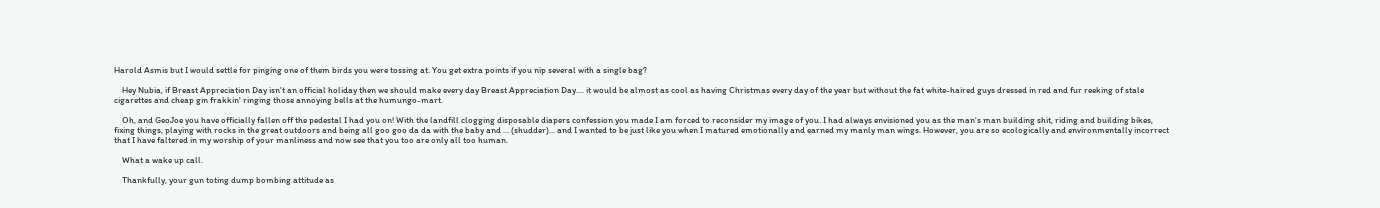Harold Asmis but I would settle for pinging one of them birds you were tossing at. You get extra points if you nip several with a single bag?

    Hey Nubia, if Breast Appreciation Day isn't an official holiday then we should make every day Breast Appreciation Day.... it would be almost as cool as having Christmas every day of the year but without the fat white-haired guys dressed in red and fur reeking of stale cigarettes and cheap gin frakkin' ringing those annoying bells at the humungo-mart.

    Oh, and GeoJoe you have officially fallen off the pedestal I had you on! With the landfill clogging disposable diapers confession you made I am forced to reconsider my image of you. I had always envisioned you as the man's man building shit, riding and building bikes, fixing things, playing with rocks in the great outdoors and being all goo goo da da with the baby and ... (shudder)... and I wanted to be just like you when I matured emotionally and earned my manly man wings. However, you are so ecologically and environmentally incorrect that I have faltered in my worship of your manliness and now see that you too are only all too human.

    What a wake up call.

    Thankfully, your gun toting dump bombing attitude as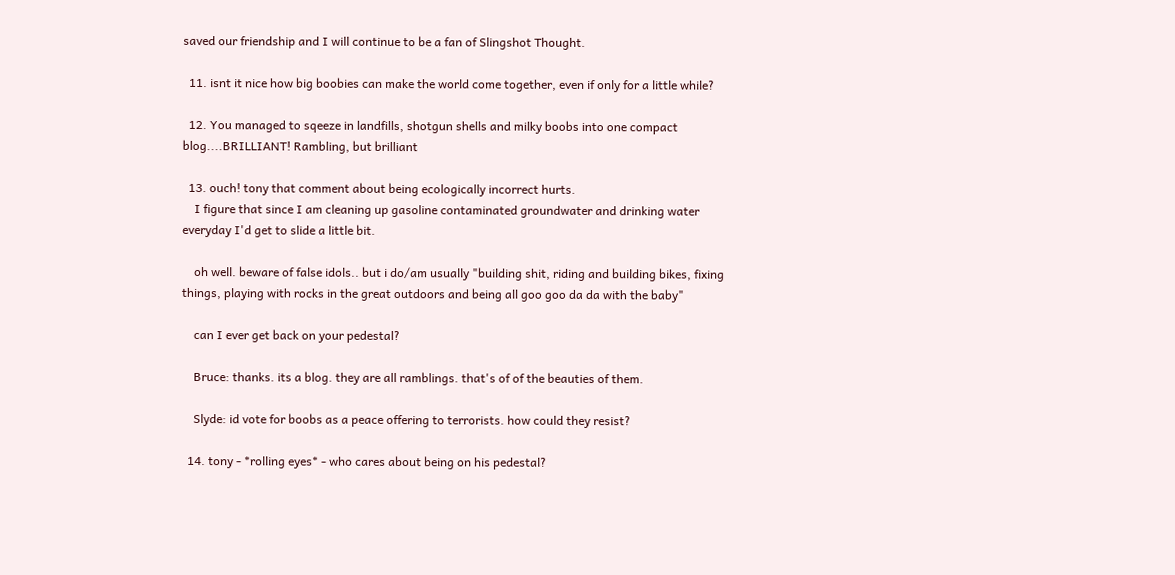saved our friendship and I will continue to be a fan of Slingshot Thought.

  11. isnt it nice how big boobies can make the world come together, even if only for a little while?

  12. You managed to sqeeze in landfills, shotgun shells and milky boobs into one compact blog....BRILLIANT! Rambling, but brilliant

  13. ouch! tony that comment about being ecologically incorrect hurts.
    I figure that since I am cleaning up gasoline contaminated groundwater and drinking water everyday I'd get to slide a little bit.

    oh well. beware of false idols.. but i do/am usually "building shit, riding and building bikes, fixing things, playing with rocks in the great outdoors and being all goo goo da da with the baby"

    can I ever get back on your pedestal?

    Bruce: thanks. its a blog. they are all ramblings. that's of of the beauties of them.

    Slyde: id vote for boobs as a peace offering to terrorists. how could they resist?

  14. tony - *rolling eyes* - who cares about being on his pedestal?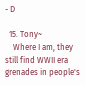- D

  15. Tony~
    Where I am, they still find WWII era grenades in people's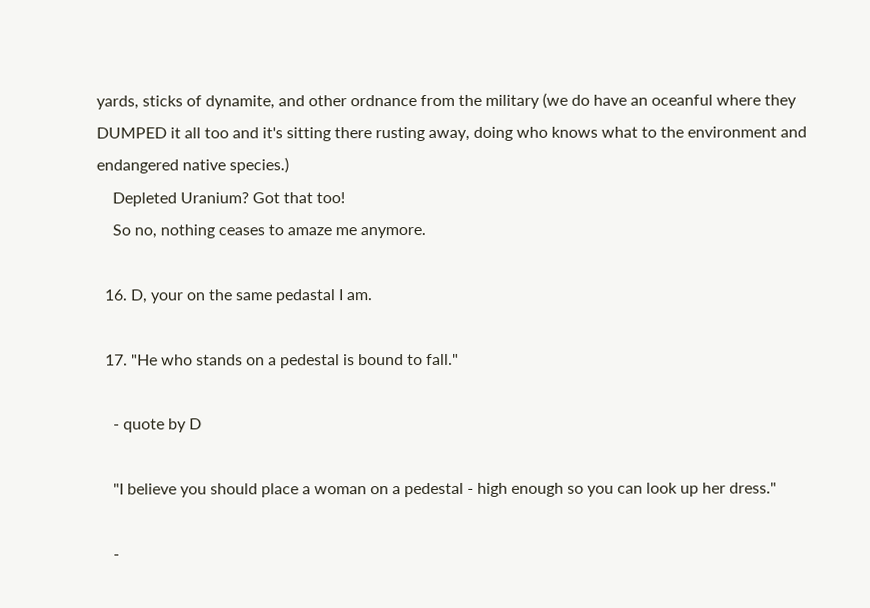yards, sticks of dynamite, and other ordnance from the military (we do have an oceanful where they DUMPED it all too and it's sitting there rusting away, doing who knows what to the environment and endangered native species.)
    Depleted Uranium? Got that too!
    So no, nothing ceases to amaze me anymore.

  16. D, your on the same pedastal I am.

  17. "He who stands on a pedestal is bound to fall."

    - quote by D

    "I believe you should place a woman on a pedestal - high enough so you can look up her dress."

    -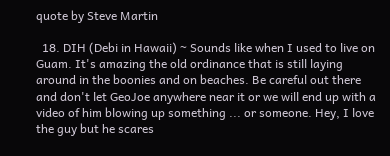quote by Steve Martin

  18. DIH (Debi in Hawaii) ~ Sounds like when I used to live on Guam. It's amazing the old ordinance that is still laying around in the boonies and on beaches. Be careful out there and don't let GeoJoe anywhere near it or we will end up with a video of him blowing up something ... or someone. Hey, I love the guy but he scares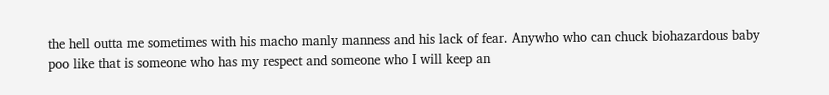the hell outta me sometimes with his macho manly manness and his lack of fear. Anywho who can chuck biohazardous baby poo like that is someone who has my respect and someone who I will keep an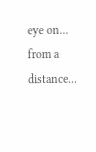eye on... from a distance...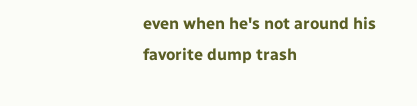even when he's not around his favorite dump trash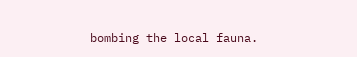bombing the local fauna.